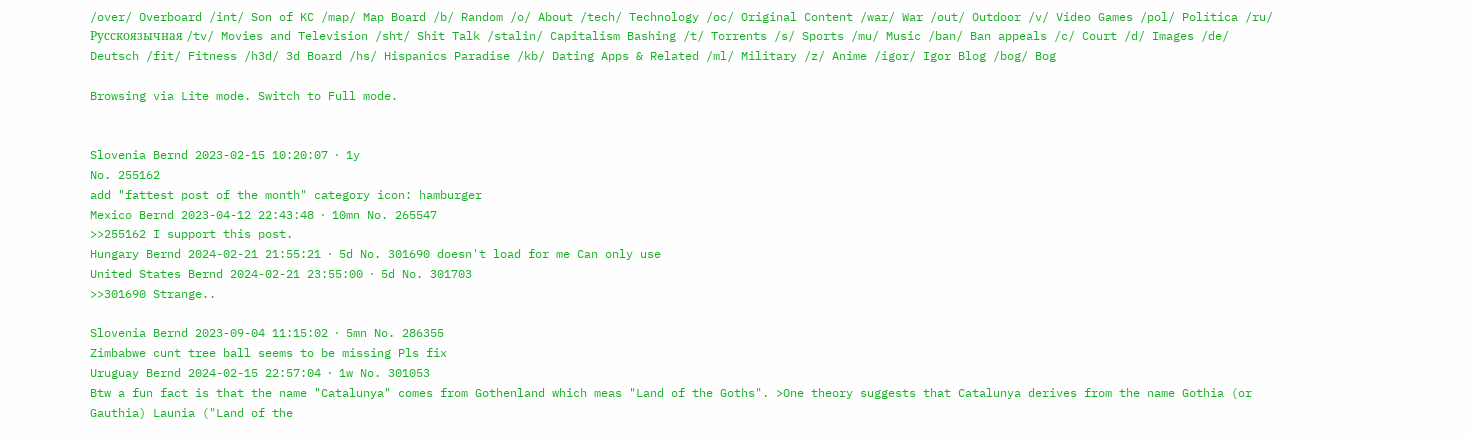/over/ Overboard /int/ Son of KC /map/ Map Board /b/ Random /o/ About /tech/ Technology /oc/ Original Content /war/ War /out/ Outdoor /v/ Video Games /pol/ Política /ru/ Русскоязычная /tv/ Movies and Television /sht/ Shit Talk /stalin/ Capitalism Bashing /t/ Torrents /s/ Sports /mu/ Music /ban/ Ban appeals /c/ Court /d/ Images /de/ Deutsch /fit/ Fitness /h3d/ 3d Board /hs/ Hispanics Paradise /kb/ Dating Apps & Related /ml/ Military /z/ Anime /igor/ Igor Blog /bog/ Bog

Browsing via Lite mode. Switch to Full mode.


Slovenia Bernd 2023-02-15 10:20:07 ⋅ 1y
No. 255162
add "fattest post of the month" category icon: hamburger
Mexico Bernd 2023-04-12 22:43:48 ⋅ 10mn No. 265547
>>255162 I support this post.
Hungary Bernd 2024-02-21 21:55:21 ⋅ 5d No. 301690 doesn't load for me Can only use
United States Bernd 2024-02-21 23:55:00 ⋅ 5d No. 301703
>>301690 Strange..

Slovenia Bernd 2023-09-04 11:15:02 ⋅ 5mn No. 286355
Zimbabwe cunt tree ball seems to be missing Pls fix
Uruguay Bernd 2024-02-15 22:57:04 ⋅ 1w No. 301053
Btw a fun fact is that the name "Catalunya" comes from Gothenland which meas "Land of the Goths". >One theory suggests that Catalunya derives from the name Gothia (or Gauthia) Launia ("Land of the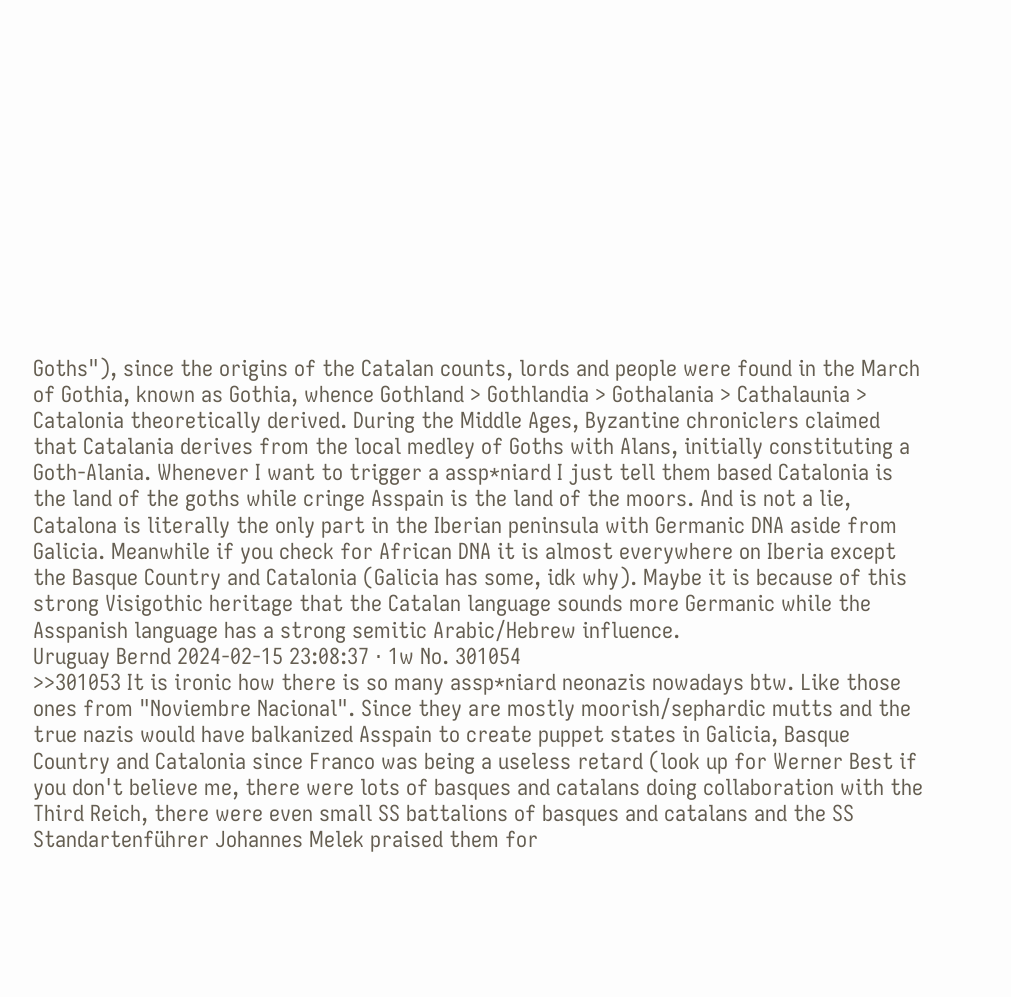Goths"), since the origins of the Catalan counts, lords and people were found in the March of Gothia, known as Gothia, whence Gothland > Gothlandia > Gothalania > Cathalaunia > Catalonia theoretically derived. During the Middle Ages, Byzantine chroniclers claimed that Catalania derives from the local medley of Goths with Alans, initially constituting a Goth-Alania. Whenever I want to trigger a assp*niard I just tell them based Catalonia is the land of the goths while cringe Asspain is the land of the moors. And is not a lie, Catalona is literally the only part in the Iberian peninsula with Germanic DNA aside from Galicia. Meanwhile if you check for African DNA it is almost everywhere on Iberia except the Basque Country and Catalonia (Galicia has some, idk why). Maybe it is because of this strong Visigothic heritage that the Catalan language sounds more Germanic while the Asspanish language has a strong semitic Arabic/Hebrew influence.
Uruguay Bernd 2024-02-15 23:08:37 ⋅ 1w No. 301054
>>301053 It is ironic how there is so many assp*niard neonazis nowadays btw. Like those ones from "Noviembre Nacional". Since they are mostly moorish/sephardic mutts and the true nazis would have balkanized Asspain to create puppet states in Galicia, Basque Country and Catalonia since Franco was being a useless retard (look up for Werner Best if you don't believe me, there were lots of basques and catalans doing collaboration with the Third Reich, there were even small SS battalions of basques and catalans and the SS Standartenführer Johannes Melek praised them for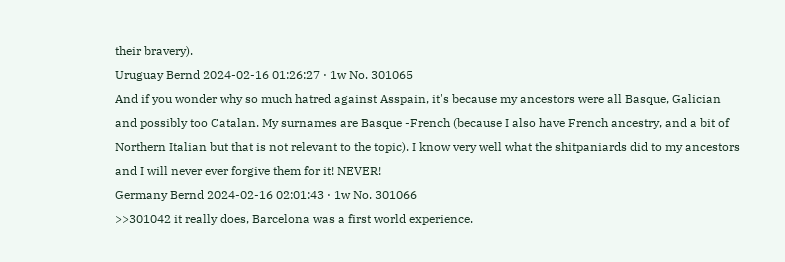their bravery).
Uruguay Bernd 2024-02-16 01:26:27 ⋅ 1w No. 301065
And if you wonder why so much hatred against Asspain, it's because my ancestors were all Basque, Galician and possibly too Catalan. My surnames are Basque -French (because I also have French ancestry, and a bit of Northern Italian but that is not relevant to the topic). I know very well what the shitpaniards did to my ancestors and I will never ever forgive them for it! NEVER!
Germany Bernd 2024-02-16 02:01:43 ⋅ 1w No. 301066
>>301042 it really does, Barcelona was a first world experience.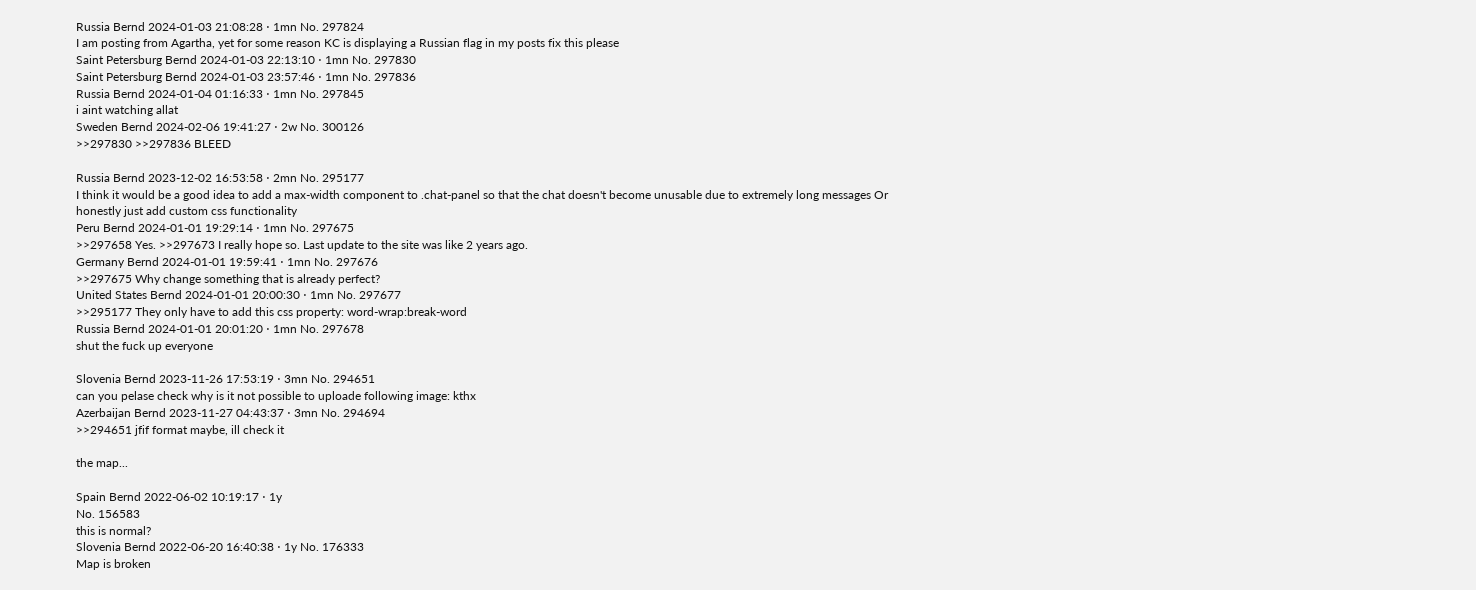Russia Bernd 2024-01-03 21:08:28 ⋅ 1mn No. 297824
I am posting from Agartha, yet for some reason KC is displaying a Russian flag in my posts fix this please
Saint Petersburg Bernd 2024-01-03 22:13:10 ⋅ 1mn No. 297830
Saint Petersburg Bernd 2024-01-03 23:57:46 ⋅ 1mn No. 297836
Russia Bernd 2024-01-04 01:16:33 ⋅ 1mn No. 297845
i aint watching allat
Sweden Bernd 2024-02-06 19:41:27 ⋅ 2w No. 300126
>>297830 >>297836 BLEED

Russia Bernd 2023-12-02 16:53:58 ⋅ 2mn No. 295177
I think it would be a good idea to add a max-width component to .chat-panel so that the chat doesn't become unusable due to extremely long messages Or honestly just add custom css functionality
Peru Bernd 2024-01-01 19:29:14 ⋅ 1mn No. 297675
>>297658 Yes. >>297673 I really hope so. Last update to the site was like 2 years ago.
Germany Bernd 2024-01-01 19:59:41 ⋅ 1mn No. 297676
>>297675 Why change something that is already perfect?
United States Bernd 2024-01-01 20:00:30 ⋅ 1mn No. 297677
>>295177 They only have to add this css property: word-wrap:break-word
Russia Bernd 2024-01-01 20:01:20 ⋅ 1mn No. 297678
shut the fuck up everyone

Slovenia Bernd 2023-11-26 17:53:19 ⋅ 3mn No. 294651
can you pelase check why is it not possible to uploade following image: kthx
Azerbaijan Bernd 2023-11-27 04:43:37 ⋅ 3mn No. 294694
>>294651 jfif format maybe, ill check it

the map...

Spain Bernd 2022-06-02 10:19:17 ⋅ 1y
No. 156583
this is normal?
Slovenia Bernd 2022-06-20 16:40:38 ⋅ 1y No. 176333
Map is broken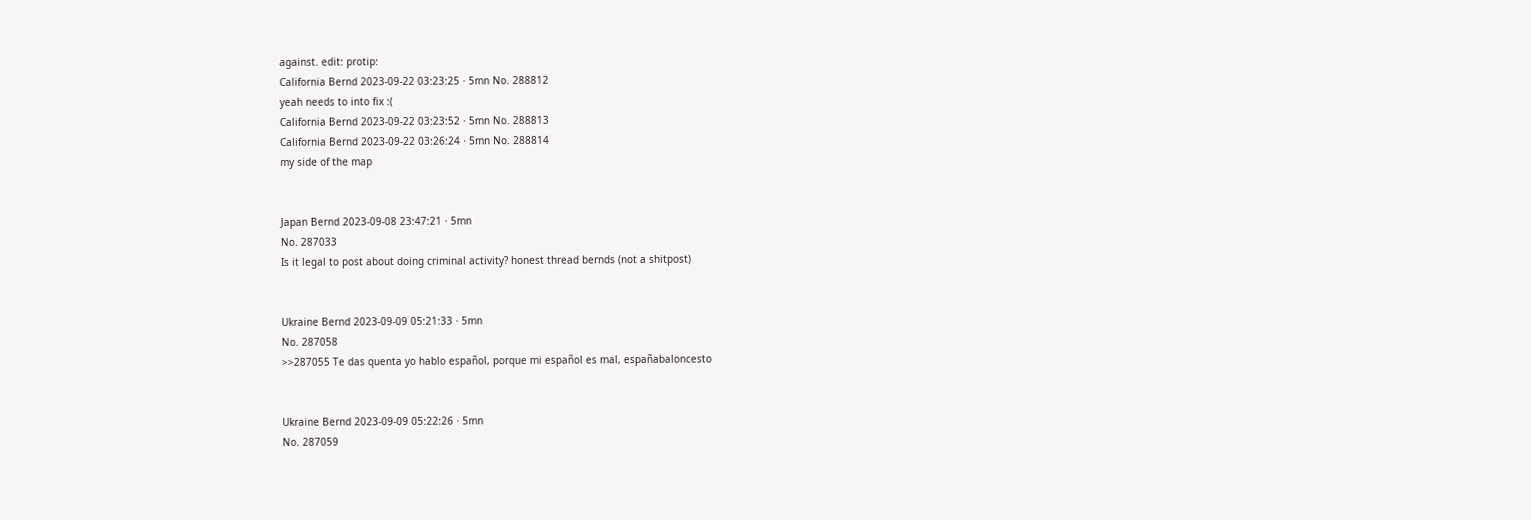against. edit: protip:
California Bernd 2023-09-22 03:23:25 ⋅ 5mn No. 288812
yeah needs to into fix :(
California Bernd 2023-09-22 03:23:52 ⋅ 5mn No. 288813
California Bernd 2023-09-22 03:26:24 ⋅ 5mn No. 288814
my side of the map


Japan Bernd 2023-09-08 23:47:21 ⋅ 5mn
No. 287033
Is it legal to post about doing criminal activity? honest thread bernds (not a shitpost)


Ukraine Bernd 2023-09-09 05:21:33 ⋅ 5mn
No. 287058
>>287055 Te das quenta yo hablo español, porque mi español es mal, españabaloncesto


Ukraine Bernd 2023-09-09 05:22:26 ⋅ 5mn
No. 287059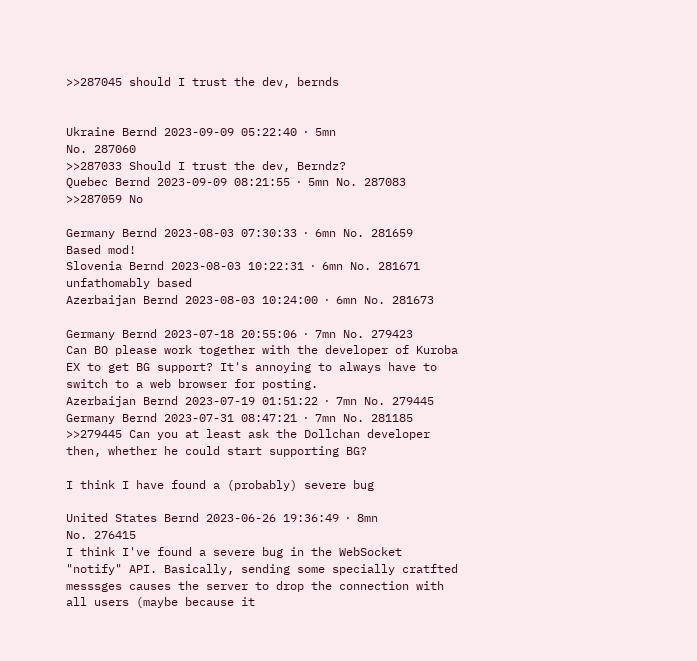>>287045 should I trust the dev, bernds


Ukraine Bernd 2023-09-09 05:22:40 ⋅ 5mn
No. 287060
>>287033 Should I trust the dev, Berndz?
Quebec Bernd 2023-09-09 08:21:55 ⋅ 5mn No. 287083
>>287059 No

Germany Bernd 2023-08-03 07:30:33 ⋅ 6mn No. 281659
Based mod!
Slovenia Bernd 2023-08-03 10:22:31 ⋅ 6mn No. 281671
unfathomably based
Azerbaijan Bernd 2023-08-03 10:24:00 ⋅ 6mn No. 281673

Germany Bernd 2023-07-18 20:55:06 ⋅ 7mn No. 279423
Can BO please work together with the developer of Kuroba EX to get BG support? It's annoying to always have to switch to a web browser for posting.
Azerbaijan Bernd 2023-07-19 01:51:22 ⋅ 7mn No. 279445
Germany Bernd 2023-07-31 08:47:21 ⋅ 7mn No. 281185
>>279445 Can you at least ask the Dollchan developer then, whether he could start supporting BG?

I think I have found a (probably) severe bug

United States Bernd 2023-06-26 19:36:49 ⋅ 8mn
No. 276415
I think I've found a severe bug in the WebSocket "notify" API. Basically, sending some specially cratfted messsges causes the server to drop the connection with all users (maybe because it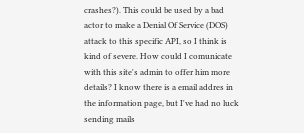crashes?). This could be used by a bad actor to make a Denial Of Service (DOS) attack to this specific API, so I think is kind of severe. How could I comunicate with this site's admin to offer him more details? I know there is a email addres in the information page, but I've had no luck sending mails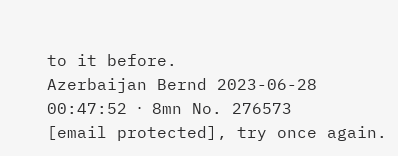to it before.
Azerbaijan Bernd 2023-06-28 00:47:52 ⋅ 8mn No. 276573
[email protected], try once again.